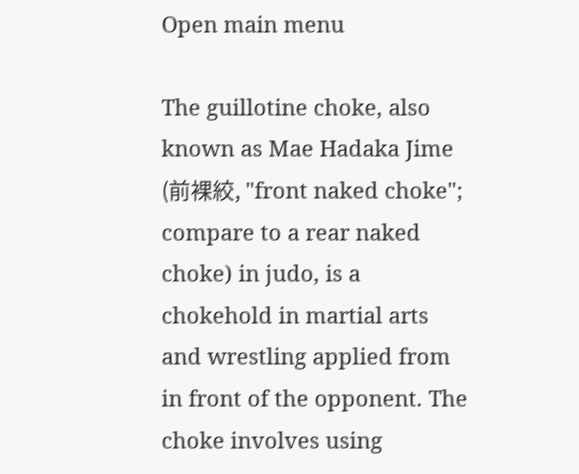Open main menu

The guillotine choke, also known as Mae Hadaka Jime (前裸絞, "front naked choke"; compare to a rear naked choke) in judo, is a chokehold in martial arts and wrestling applied from in front of the opponent. The choke involves using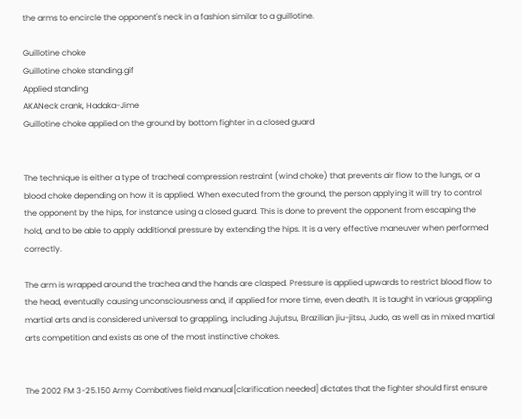the arms to encircle the opponent's neck in a fashion similar to a guillotine.

Guillotine choke
Guillotine choke standing.gif
Applied standing
AKANeck crank, Hadaka-Jime
Guillotine choke applied on the ground by bottom fighter in a closed guard


The technique is either a type of tracheal compression restraint (wind choke) that prevents air flow to the lungs, or a blood choke depending on how it is applied. When executed from the ground, the person applying it will try to control the opponent by the hips, for instance using a closed guard. This is done to prevent the opponent from escaping the hold, and to be able to apply additional pressure by extending the hips. It is a very effective maneuver when performed correctly.

The arm is wrapped around the trachea and the hands are clasped. Pressure is applied upwards to restrict blood flow to the head, eventually causing unconsciousness and, if applied for more time, even death. It is taught in various grappling martial arts and is considered universal to grappling, including Jujutsu, Brazilian jiu-jitsu, Judo, as well as in mixed martial arts competition and exists as one of the most instinctive chokes.


The 2002 FM 3-25.150 Army Combatives field manual[clarification needed] dictates that the fighter should first ensure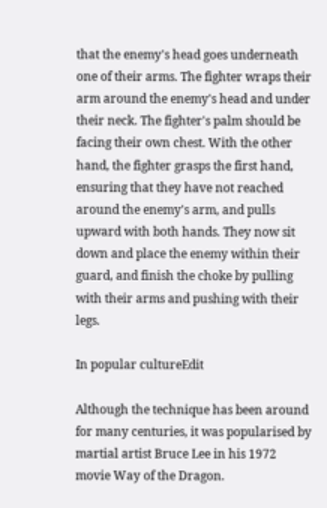that the enemy's head goes underneath one of their arms. The fighter wraps their arm around the enemy's head and under their neck. The fighter's palm should be facing their own chest. With the other hand, the fighter grasps the first hand, ensuring that they have not reached around the enemy's arm, and pulls upward with both hands. They now sit down and place the enemy within their guard, and finish the choke by pulling with their arms and pushing with their legs.

In popular cultureEdit

Although the technique has been around for many centuries, it was popularised by martial artist Bruce Lee in his 1972 movie Way of the Dragon.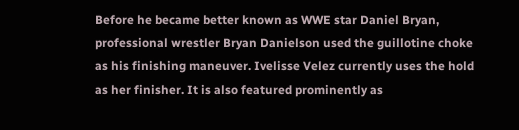Before he became better known as WWE star Daniel Bryan, professional wrestler Bryan Danielson used the guillotine choke as his finishing maneuver. Ivelisse Velez currently uses the hold as her finisher. It is also featured prominently as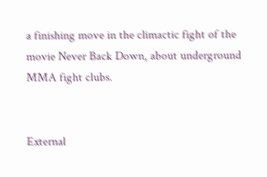a finishing move in the climactic fight of the movie Never Back Down, about underground MMA fight clubs.


External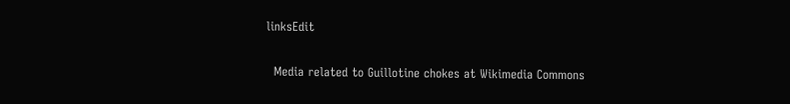linksEdit

  Media related to Guillotine chokes at Wikimedia Commons